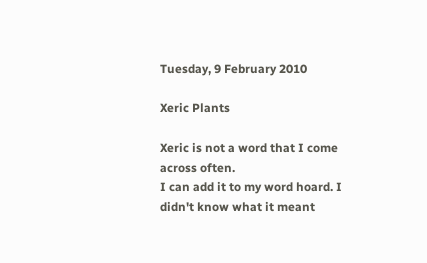Tuesday, 9 February 2010

Xeric Plants

Xeric is not a word that I come across often.
I can add it to my word hoard. I didn't know what it meant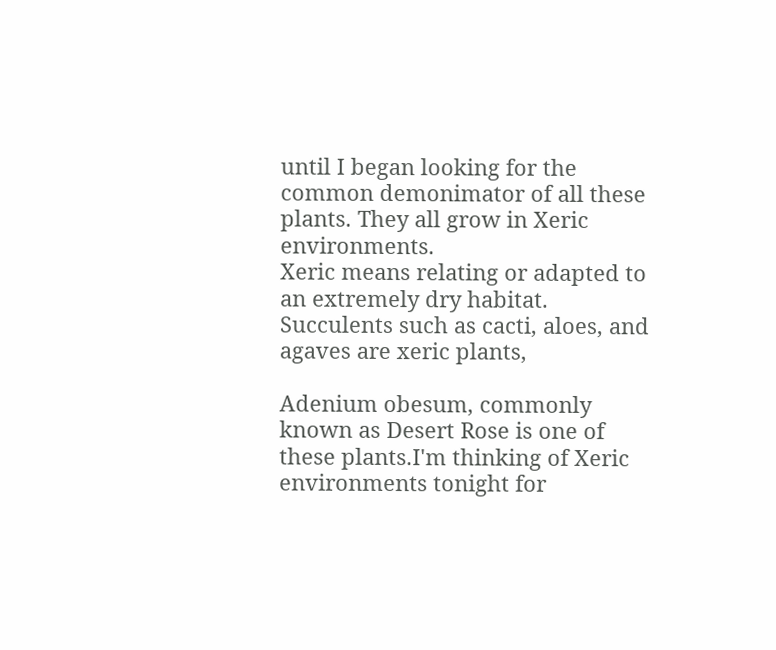until I began looking for the common demonimator of all these plants. They all grow in Xeric environments.
Xeric means relating or adapted to an extremely dry habitat. Succulents such as cacti, aloes, and agaves are xeric plants,

Adenium obesum, commonly known as Desert Rose is one of these plants.I'm thinking of Xeric environments tonight for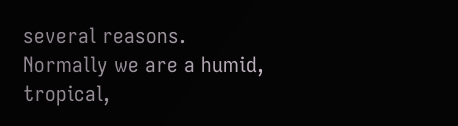several reasons. Normally we are a humid, tropical,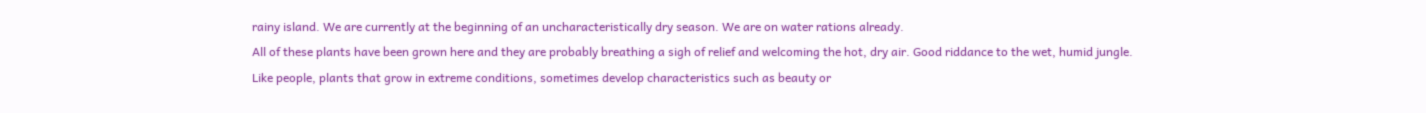rainy island. We are currently at the beginning of an uncharacteristically dry season. We are on water rations already.
All of these plants have been grown here and they are probably breathing a sigh of relief and welcoming the hot, dry air. Good riddance to the wet, humid jungle.
Like people, plants that grow in extreme conditions, sometimes develop characteristics such as beauty or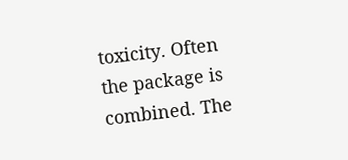toxicity. Often the package is combined. The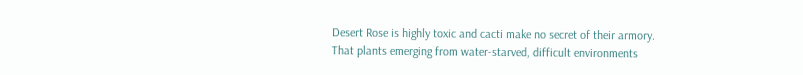Desert Rose is highly toxic and cacti make no secret of their armory.
That plants emerging from water-starved, difficult environments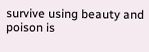survive using beauty and poison is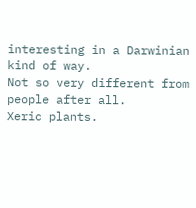interesting in a Darwinian kind of way.
Not so very different from people after all.
Xeric plants.